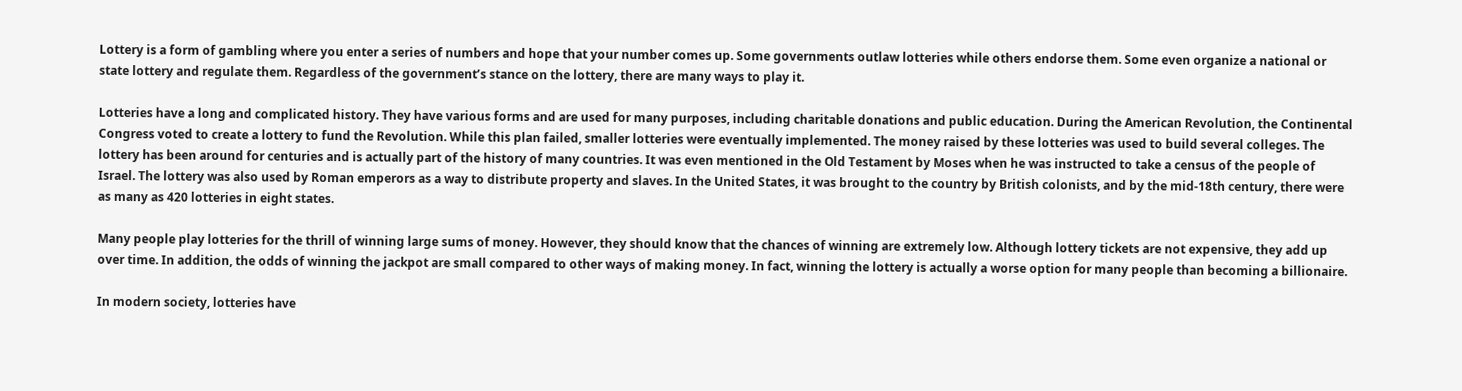Lottery is a form of gambling where you enter a series of numbers and hope that your number comes up. Some governments outlaw lotteries while others endorse them. Some even organize a national or state lottery and regulate them. Regardless of the government’s stance on the lottery, there are many ways to play it.

Lotteries have a long and complicated history. They have various forms and are used for many purposes, including charitable donations and public education. During the American Revolution, the Continental Congress voted to create a lottery to fund the Revolution. While this plan failed, smaller lotteries were eventually implemented. The money raised by these lotteries was used to build several colleges. The lottery has been around for centuries and is actually part of the history of many countries. It was even mentioned in the Old Testament by Moses when he was instructed to take a census of the people of Israel. The lottery was also used by Roman emperors as a way to distribute property and slaves. In the United States, it was brought to the country by British colonists, and by the mid-18th century, there were as many as 420 lotteries in eight states.

Many people play lotteries for the thrill of winning large sums of money. However, they should know that the chances of winning are extremely low. Although lottery tickets are not expensive, they add up over time. In addition, the odds of winning the jackpot are small compared to other ways of making money. In fact, winning the lottery is actually a worse option for many people than becoming a billionaire.

In modern society, lotteries have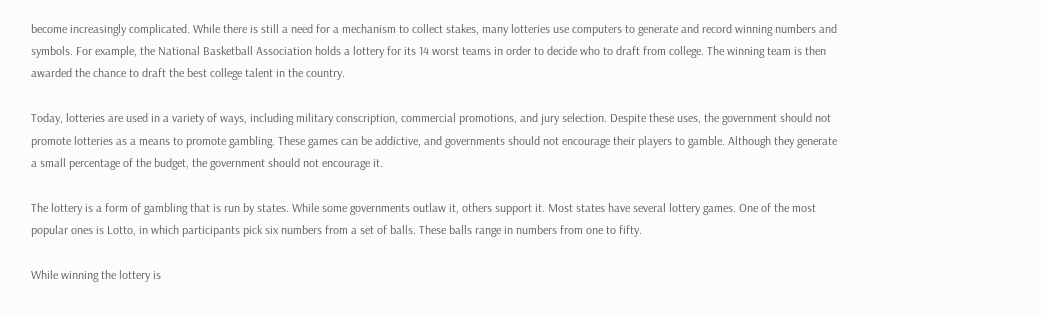become increasingly complicated. While there is still a need for a mechanism to collect stakes, many lotteries use computers to generate and record winning numbers and symbols. For example, the National Basketball Association holds a lottery for its 14 worst teams in order to decide who to draft from college. The winning team is then awarded the chance to draft the best college talent in the country.

Today, lotteries are used in a variety of ways, including military conscription, commercial promotions, and jury selection. Despite these uses, the government should not promote lotteries as a means to promote gambling. These games can be addictive, and governments should not encourage their players to gamble. Although they generate a small percentage of the budget, the government should not encourage it.

The lottery is a form of gambling that is run by states. While some governments outlaw it, others support it. Most states have several lottery games. One of the most popular ones is Lotto, in which participants pick six numbers from a set of balls. These balls range in numbers from one to fifty.

While winning the lottery is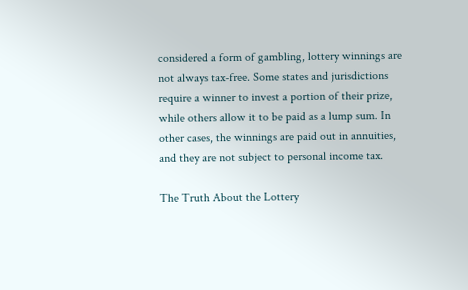considered a form of gambling, lottery winnings are not always tax-free. Some states and jurisdictions require a winner to invest a portion of their prize, while others allow it to be paid as a lump sum. In other cases, the winnings are paid out in annuities, and they are not subject to personal income tax.

The Truth About the Lottery